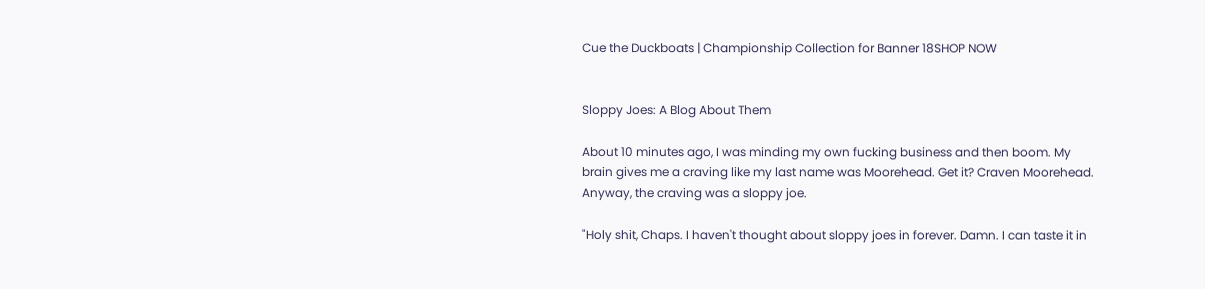Cue the Duckboats | Championship Collection for Banner 18SHOP NOW


Sloppy Joes: A Blog About Them

About 10 minutes ago, I was minding my own fucking business and then boom. My brain gives me a craving like my last name was Moorehead. Get it? Craven Moorehead. Anyway, the craving was a sloppy joe.

"Holy shit, Chaps. I haven't thought about sloppy joes in forever. Damn. I can taste it in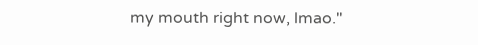my mouth right now, lmao."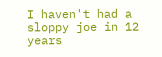I haven't had a sloppy joe in 12 years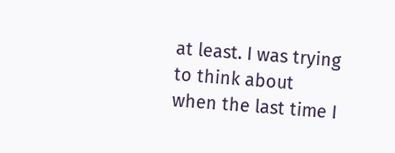at least. I was trying to think about when the last time I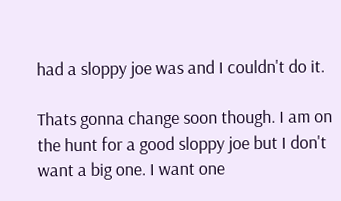had a sloppy joe was and I couldn't do it.

Thats gonna change soon though. I am on the hunt for a good sloppy joe but I don't want a big one. I want one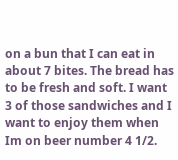on a bun that I can eat in about 7 bites. The bread has to be fresh and soft. I want 3 of those sandwiches and I want to enjoy them when Im on beer number 4 1/2.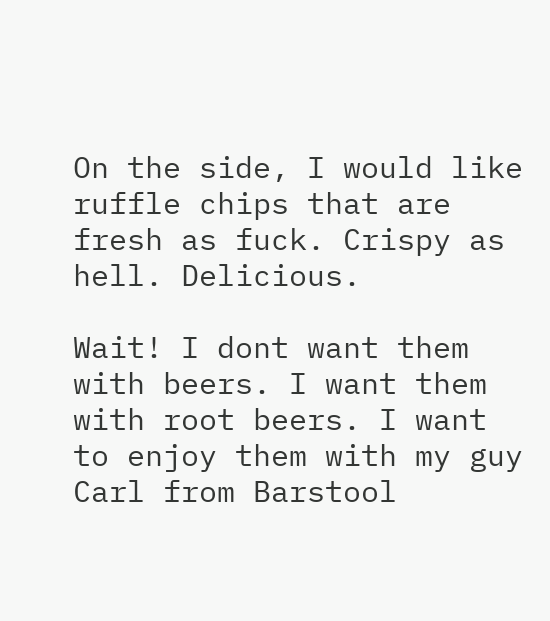On the side, I would like ruffle chips that are fresh as fuck. Crispy as hell. Delicious.

Wait! I dont want them with beers. I want them with root beers. I want to enjoy them with my guy Carl from Barstool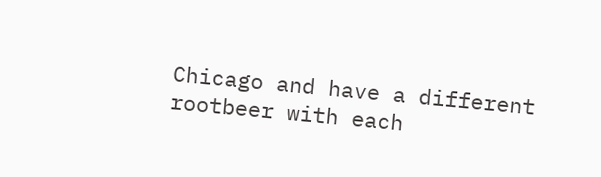Chicago and have a different rootbeer with each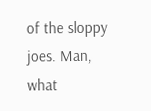of the sloppy joes. Man, what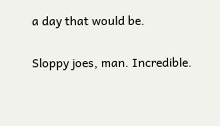a day that would be.

Sloppy joes, man. Incredible.